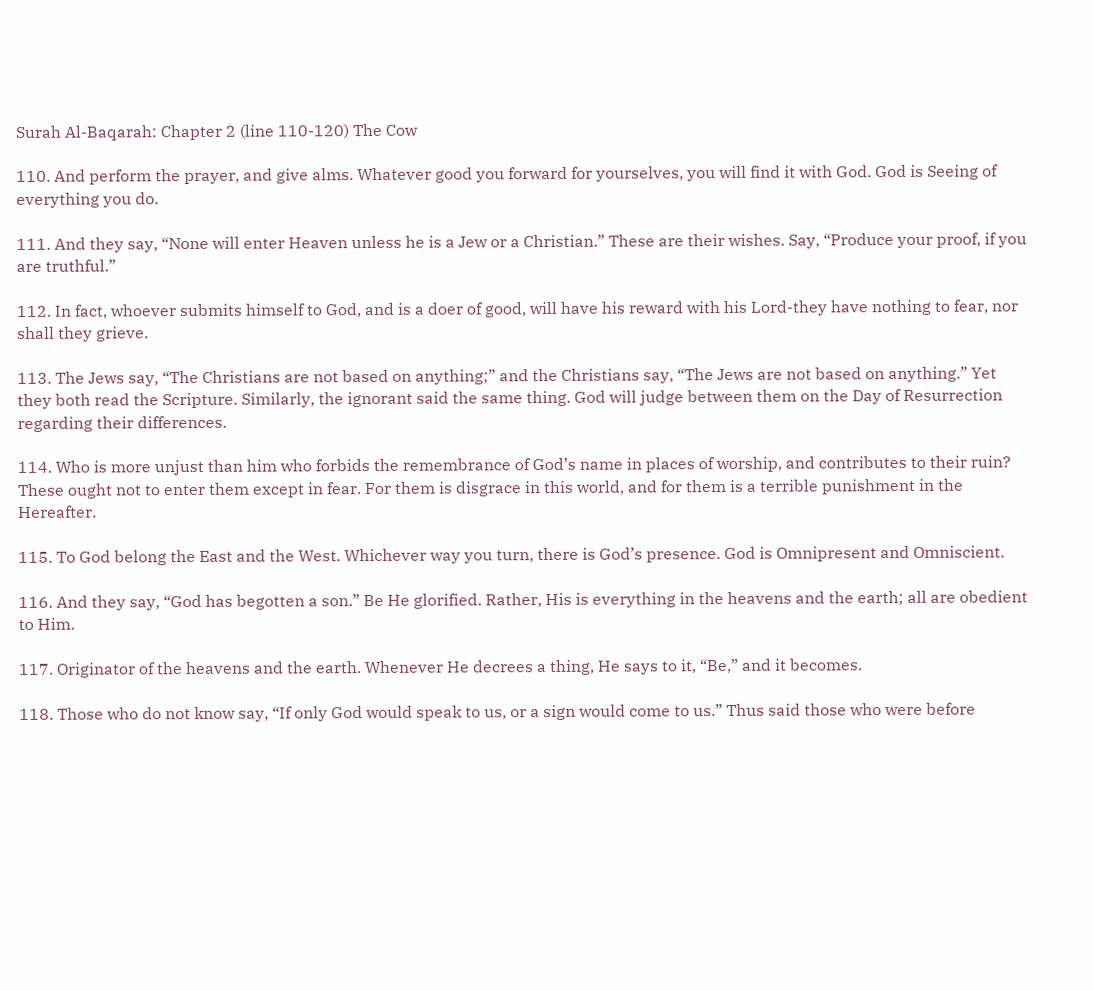Surah Al-Baqarah: Chapter 2 (line 110-120) The Cow

110. And perform the prayer, and give alms. Whatever good you forward for yourselves, you will find it with God. God is Seeing of everything you do.

111. And they say, “None will enter Heaven unless he is a Jew or a Christian.” These are their wishes. Say, “Produce your proof, if you are truthful.”

112. In fact, whoever submits himself to God, and is a doer of good, will have his reward with his Lord-they have nothing to fear, nor shall they grieve.

113. The Jews say, “The Christians are not based on anything;” and the Christians say, “The Jews are not based on anything.” Yet they both read the Scripture. Similarly, the ignorant said the same thing. God will judge between them on the Day of Resurrection regarding their differences.

114. Who is more unjust than him who forbids the remembrance of God’s name in places of worship, and contributes to their ruin? These ought not to enter them except in fear. For them is disgrace in this world, and for them is a terrible punishment in the Hereafter.

115. To God belong the East and the West. Whichever way you turn, there is God’s presence. God is Omnipresent and Omniscient.

116. And they say, “God has begotten a son.” Be He glorified. Rather, His is everything in the heavens and the earth; all are obedient to Him.

117. Originator of the heavens and the earth. Whenever He decrees a thing, He says to it, “Be,” and it becomes.

118. Those who do not know say, “If only God would speak to us, or a sign would come to us.” Thus said those who were before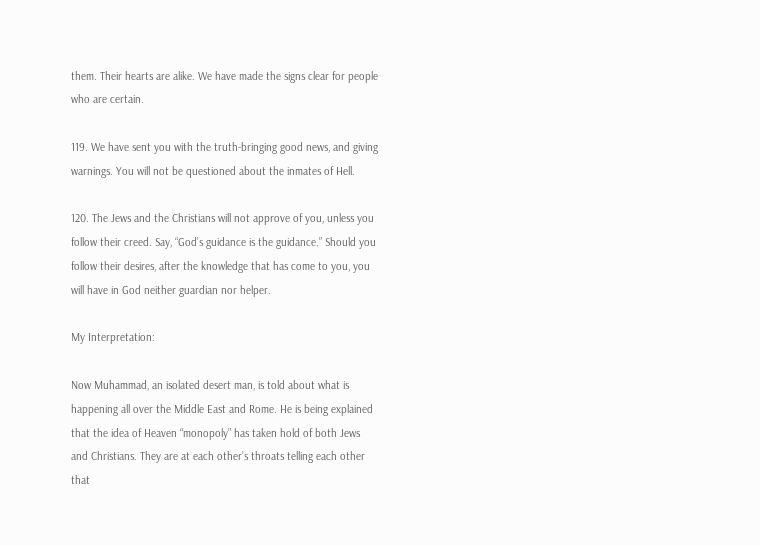them. Their hearts are alike. We have made the signs clear for people who are certain.

119. We have sent you with the truth-bringing good news, and giving warnings. You will not be questioned about the inmates of Hell.

120. The Jews and the Christians will not approve of you, unless you follow their creed. Say, “God’s guidance is the guidance.” Should you follow their desires, after the knowledge that has come to you, you will have in God neither guardian nor helper.

My Interpretation:

Now Muhammad, an isolated desert man, is told about what is happening all over the Middle East and Rome. He is being explained that the idea of Heaven “monopoly” has taken hold of both Jews and Christians. They are at each other’s throats telling each other that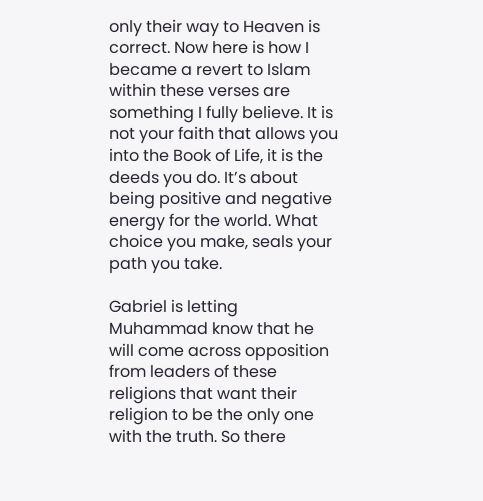only their way to Heaven is correct. Now here is how I became a revert to Islam within these verses are something I fully believe. It is not your faith that allows you into the Book of Life, it is the deeds you do. It’s about being positive and negative energy for the world. What choice you make, seals your path you take.

Gabriel is letting Muhammad know that he will come across opposition from leaders of these religions that want their religion to be the only one with the truth. So there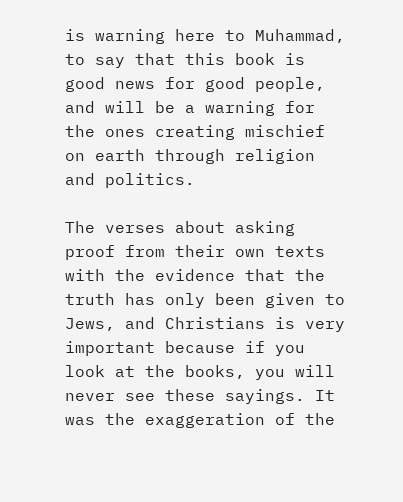is warning here to Muhammad, to say that this book is good news for good people, and will be a warning for the ones creating mischief on earth through religion and politics.

The verses about asking proof from their own texts with the evidence that the truth has only been given to Jews, and Christians is very important because if you look at the books, you will never see these sayings. It was the exaggeration of the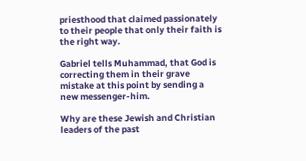priesthood that claimed passionately to their people that only their faith is the right way.

Gabriel tells Muhammad, that God is correcting them in their grave mistake at this point by sending a new messenger-him.

Why are these Jewish and Christian leaders of the past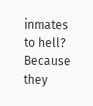inmates to hell? Because they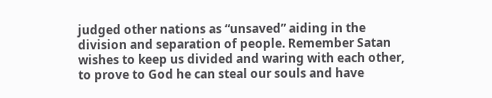judged other nations as “unsaved” aiding in the division and separation of people. Remember Satan wishes to keep us divided and waring with each other, to prove to God he can steal our souls and have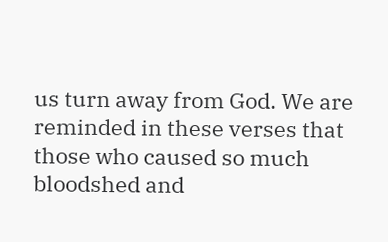us turn away from God. We are reminded in these verses that those who caused so much bloodshed and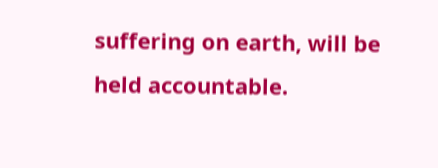suffering on earth, will be held accountable.